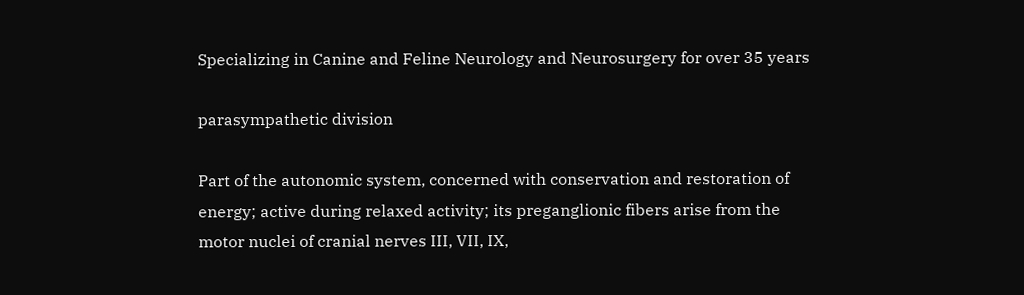Specializing in Canine and Feline Neurology and Neurosurgery for over 35 years

parasympathetic division

Part of the autonomic system, concerned with conservation and restoration of energy; active during relaxed activity; its preganglionic fibers arise from the motor nuclei of cranial nerves III, VII, IX,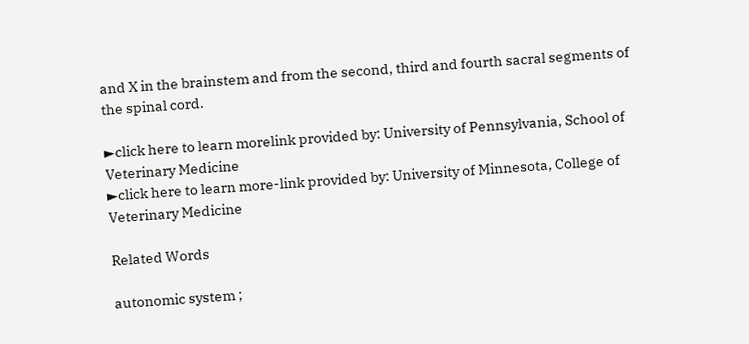and X in the brainstem and from the second, third and fourth sacral segments of the spinal cord.

►click here to learn morelink provided by: University of Pennsylvania, School of Veterinary Medicine
►click here to learn more-link provided by: University of Minnesota, College of Veterinary Medicine

Related Words

autonomic system ;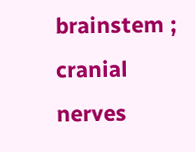brainstem ; cranial nerves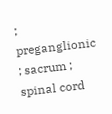; preganglionic ; sacrum ; spinal cord